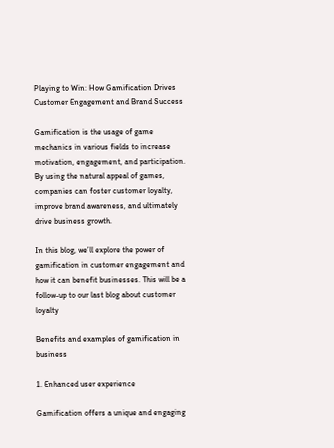Playing to Win: How Gamification Drives Customer Engagement and Brand Success

Gamification is the usage of game mechanics in various fields to increase motivation, engagement, and participation. By using the natural appeal of games, companies can foster customer loyalty, improve brand awareness, and ultimately drive business growth.

In this blog, we’ll explore the power of gamification in customer engagement and how it can benefit businesses. This will be a follow-up to our last blog about customer loyalty

Benefits and examples of gamification in business

1. Enhanced user experience

Gamification offers a unique and engaging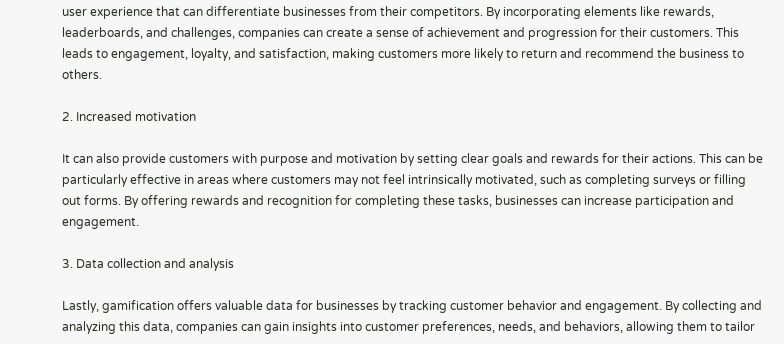user experience that can differentiate businesses from their competitors. By incorporating elements like rewards, leaderboards, and challenges, companies can create a sense of achievement and progression for their customers. This leads to engagement, loyalty, and satisfaction, making customers more likely to return and recommend the business to others.

2. Increased motivation

It can also provide customers with purpose and motivation by setting clear goals and rewards for their actions. This can be particularly effective in areas where customers may not feel intrinsically motivated, such as completing surveys or filling out forms. By offering rewards and recognition for completing these tasks, businesses can increase participation and engagement.

3. Data collection and analysis

Lastly, gamification offers valuable data for businesses by tracking customer behavior and engagement. By collecting and analyzing this data, companies can gain insights into customer preferences, needs, and behaviors, allowing them to tailor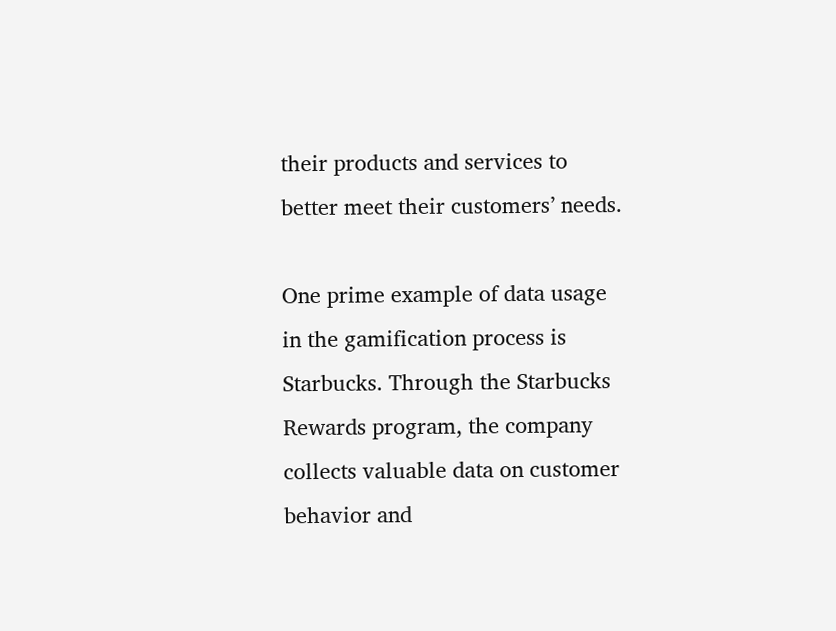their products and services to better meet their customers’ needs.

One prime example of data usage in the gamification process is Starbucks. Through the Starbucks Rewards program, the company collects valuable data on customer behavior and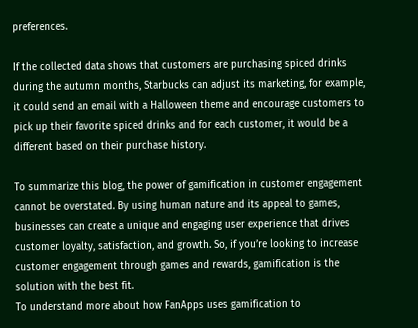preferences.

If the collected data shows that customers are purchasing spiced drinks during the autumn months, Starbucks can adjust its marketing, for example, it could send an email with a Halloween theme and encourage customers to pick up their favorite spiced drinks and for each customer, it would be a different based on their purchase history.

To summarize this blog, the power of gamification in customer engagement cannot be overstated. By using human nature and its appeal to games, businesses can create a unique and engaging user experience that drives customer loyalty, satisfaction, and growth. So, if you’re looking to increase customer engagement through games and rewards, gamification is the solution with the best fit.
To understand more about how FanApps uses gamification to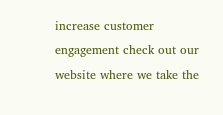increase customer engagement check out our website where we take the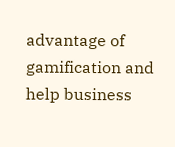advantage of gamification and help business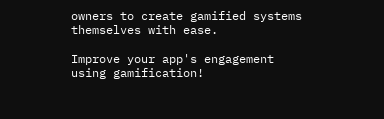owners to create gamified systems themselves with ease.

Improve your app's engagement using gamification!